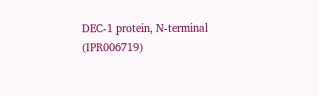DEC-1 protein, N-terminal (IPR006719)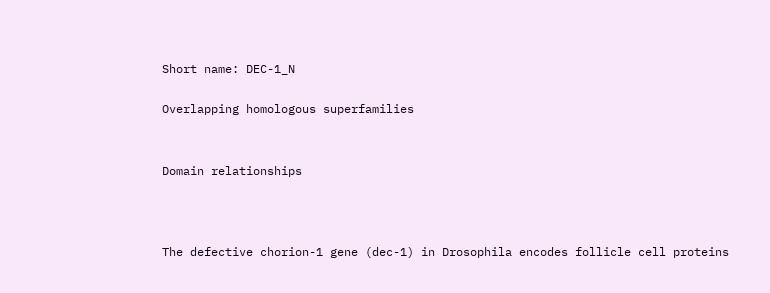Short name: DEC-1_N

Overlapping homologous superfamilies


Domain relationships



The defective chorion-1 gene (dec-1) in Drosophila encodes follicle cell proteins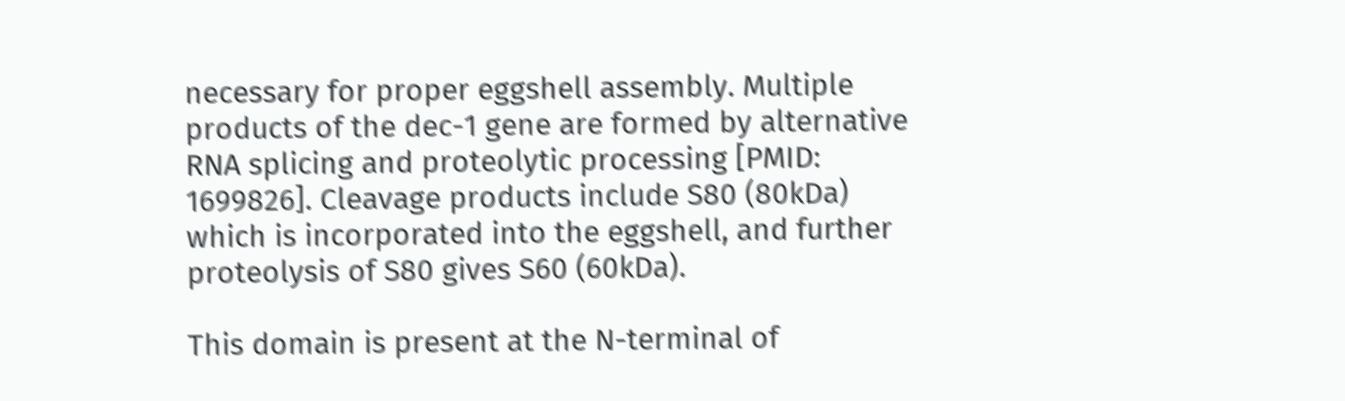necessary for proper eggshell assembly. Multiple products of the dec-1 gene are formed by alternative RNA splicing and proteolytic processing [PMID: 1699826]. Cleavage products include S80 (80kDa) which is incorporated into the eggshell, and further proteolysis of S80 gives S60 (60kDa).

This domain is present at the N-terminal of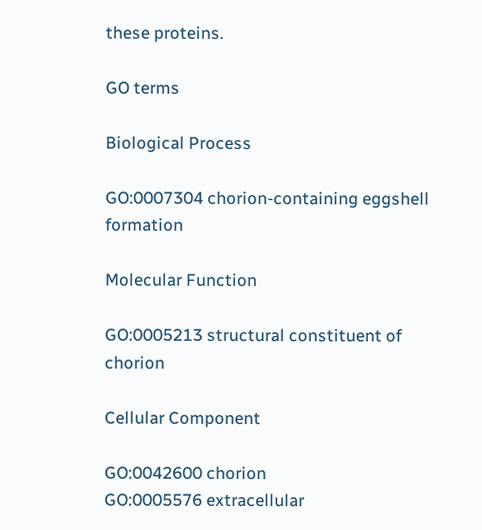these proteins.

GO terms

Biological Process

GO:0007304 chorion-containing eggshell formation

Molecular Function

GO:0005213 structural constituent of chorion

Cellular Component

GO:0042600 chorion
GO:0005576 extracellular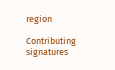region

Contributing signatures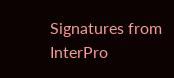Signatures from InterPro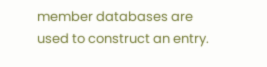member databases are used to construct an entry.